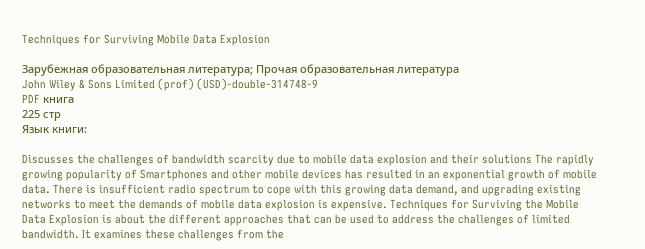Techniques for Surviving Mobile Data Explosion

Зарубежная образовательная литература; Прочая образовательная литература
John Wiley & Sons Limited (prof) (USD)-double-314748-9
PDF книга
225 стр
Язык книги:

Discusses the challenges of bandwidth scarcity due to mobile data explosion and their solutions The rapidly growing popularity of Smartphones and other mobile devices has resulted in an exponential growth of mobile data. There is insufficient radio spectrum to cope with this growing data demand, and upgrading existing networks to meet the demands of mobile data explosion is expensive. Techniques for Surviving the Mobile Data Explosion is about the different approaches that can be used to address the challenges of limited bandwidth. It examines these challenges from the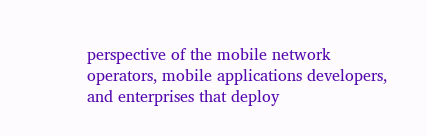perspective of the mobile network operators, mobile applications developers, and enterprises that deploy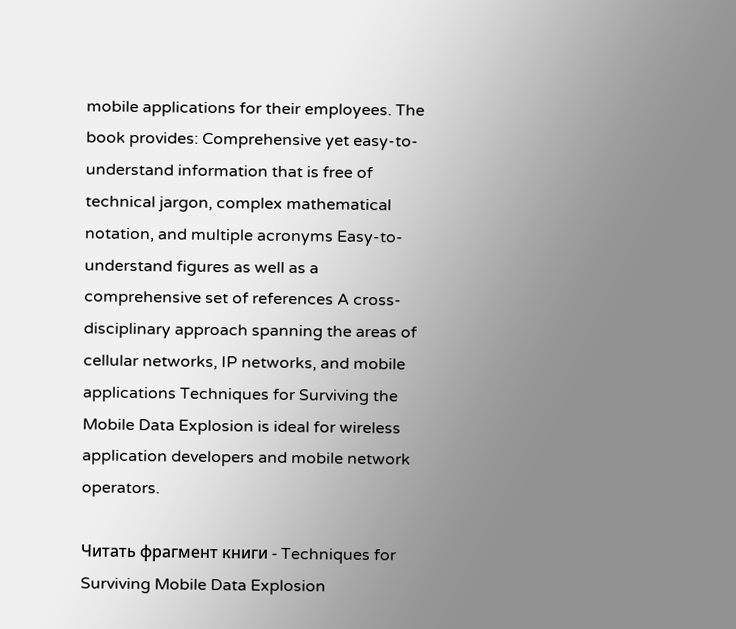mobile applications for their employees. The book provides: Comprehensive yet easy-to-understand information that is free of technical jargon, complex mathematical notation, and multiple acronyms Easy-to-understand figures as well as a comprehensive set of references A cross-disciplinary approach spanning the areas of cellular networks, IP networks, and mobile applications Techniques for Surviving the Mobile Data Explosion is ideal for wireless application developers and mobile network operators.

Читать фрагмент книги - Techniques for Surviving Mobile Data Explosion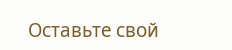Оставьте свой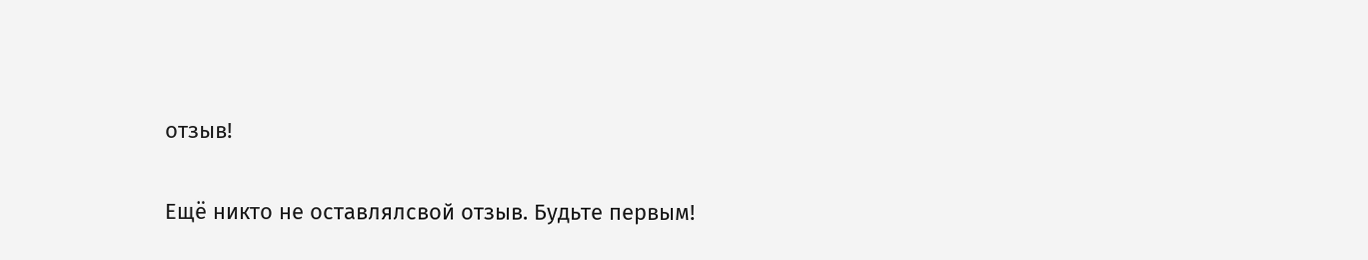отзыв!

Ещё никто не оставлялсвой отзыв. Будьте первым!